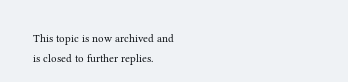This topic is now archived and is closed to further replies.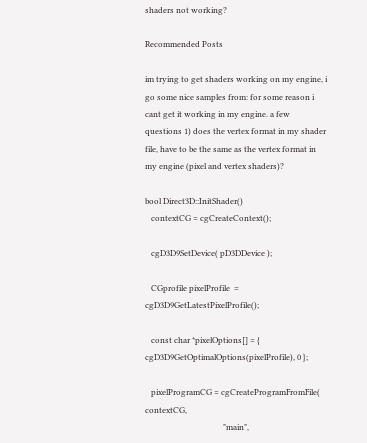shaders not working?

Recommended Posts

im trying to get shaders working on my engine, i go some nice samples from: for some reason i cant get it working in my engine. a few questions 1) does the vertex format in my shader file, have to be the same as the vertex format in my engine (pixel and vertex shaders)?

bool Direct3D::InitShader()
   contextCG = cgCreateContext();

   cgD3D9SetDevice( pD3DDevice );

   CGprofile pixelProfile  = cgD3D9GetLatestPixelProfile();

   const char *pixelOptions[] = { cgD3D9GetOptimalOptions(pixelProfile), 0 };

   pixelProgramCG = cgCreateProgramFromFile( contextCG,
                                       "main",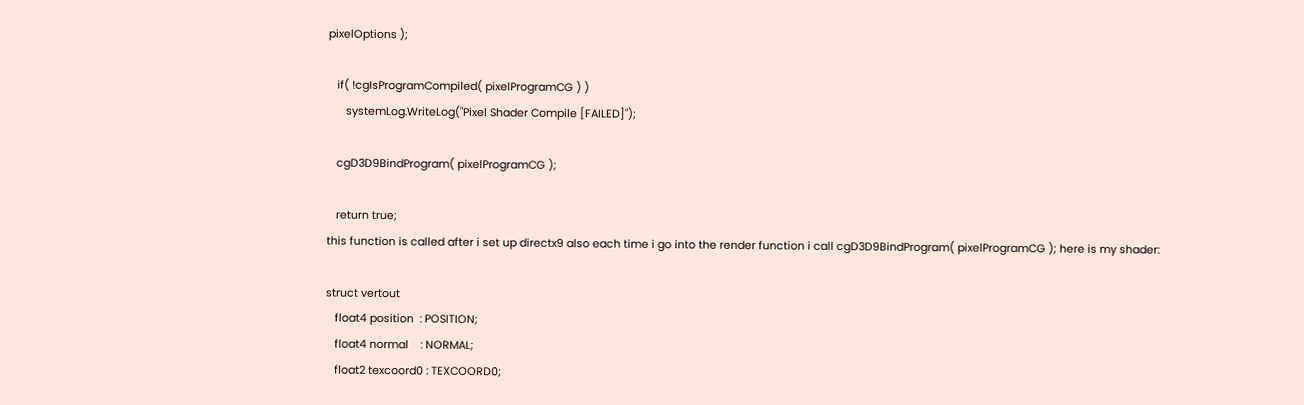pixelOptions );

   if( !cgIsProgramCompiled( pixelProgramCG ) )
      systemLog.WriteLog("Pixel Shader Compile [FAILED]");

   cgD3D9BindProgram( pixelProgramCG );

   return true;
this function is called after i set up directx9 also each time i go into the render function i call cgD3D9BindProgram( pixelProgramCG ); here is my shader:

struct vertout
   float4 position  : POSITION;
   float4 normal    : NORMAL;
   float2 texcoord0 : TEXCOORD0;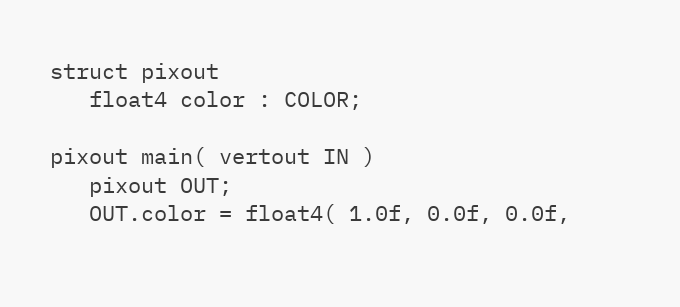struct pixout
   float4 color : COLOR;

pixout main( vertout IN )
   pixout OUT;
   OUT.color = float4( 1.0f, 0.0f, 0.0f,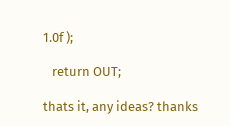1.0f );

   return OUT;

thats it, any ideas? thanks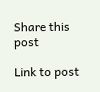Share this post

Link to post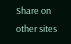Share on other sites